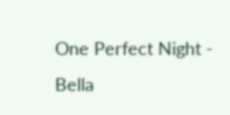One Perfect Night - Bella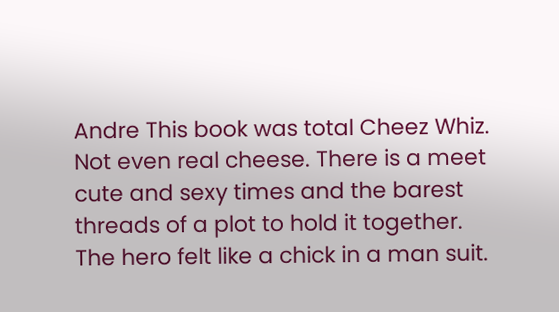Andre This book was total Cheez Whiz. Not even real cheese. There is a meet cute and sexy times and the barest threads of a plot to hold it together. The hero felt like a chick in a man suit.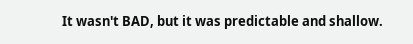It wasn't BAD, but it was predictable and shallow.